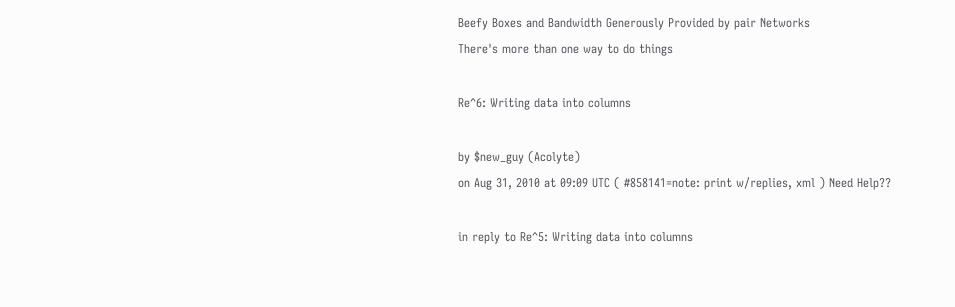Beefy Boxes and Bandwidth Generously Provided by pair Networks
There's more than one way to do things

Re^6: Writing data into columns

by $new_guy (Acolyte)
on Aug 31, 2010 at 09:09 UTC ( #858141=note: print w/replies, xml ) Need Help??

in reply to Re^5: Writing data into columns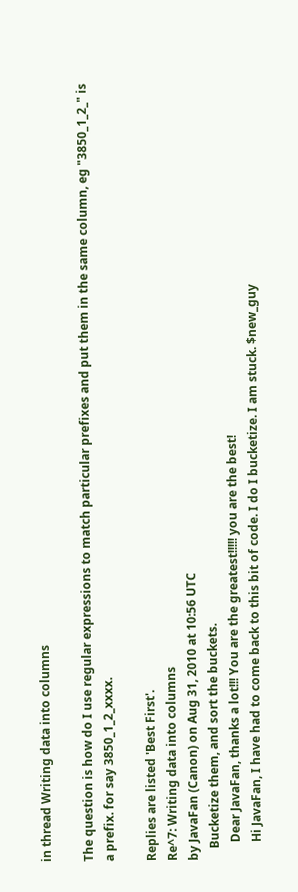in thread Writing data into columns

The question is how do I use regular expressions to match particular prefixes and put them in the same column, eg "3850_1_2_" is a prefix. for say 3850_1_2_xxxx.

Replies are listed 'Best First'.
Re^7: Writing data into columns
by JavaFan (Canon) on Aug 31, 2010 at 10:56 UTC
    Bucketize them, and sort the buckets.
      Dear JavaFan, thanks a lot!!! You are the greatest!!!!! you are the best!
      Hi JavaFan, I have had to come back to this bit of code. I do I bucketize. I am stuck. $new_guy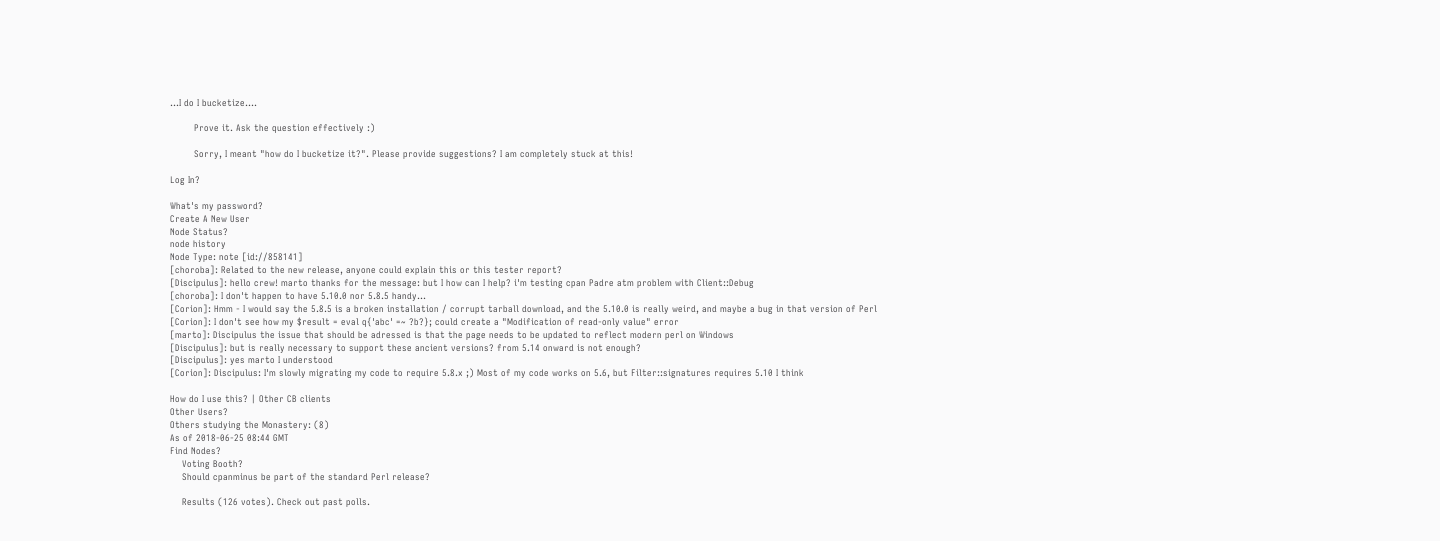...I do I bucketize....

        Prove it. Ask the question effectively :)

        Sorry, I meant "how do I bucketize it?". Please provide suggestions? I am completely stuck at this!

Log In?

What's my password?
Create A New User
Node Status?
node history
Node Type: note [id://858141]
[choroba]: Related to the new release, anyone could explain this or this tester report?
[Discipulus]: hello crew! marto thanks for the message: but I how can I help? i'm testing cpan Padre atm problem with Client::Debug
[choroba]: I don't happen to have 5.10.0 nor 5.8.5 handy...
[Corion]: Hmm - I would say the 5.8.5 is a broken installation / corrupt tarball download, and the 5.10.0 is really weird, and maybe a bug in that version of Perl
[Corion]: I don't see how my $result = eval q{'abc' =~ ?b?}; could create a "Modification of read-only value" error
[marto]: Discipulus the issue that should be adressed is that the page needs to be updated to reflect modern perl on Windows
[Discipulus]: but is really necessary to support these ancient versions? from 5.14 onward is not enough?
[Discipulus]: yes marto I understood
[Corion]: Discipulus: I'm slowly migrating my code to require 5.8.x ;) Most of my code works on 5.6, but Filter::signatures requires 5.10 I think

How do I use this? | Other CB clients
Other Users?
Others studying the Monastery: (8)
As of 2018-06-25 08:44 GMT
Find Nodes?
    Voting Booth?
    Should cpanminus be part of the standard Perl release?

    Results (126 votes). Check out past polls.